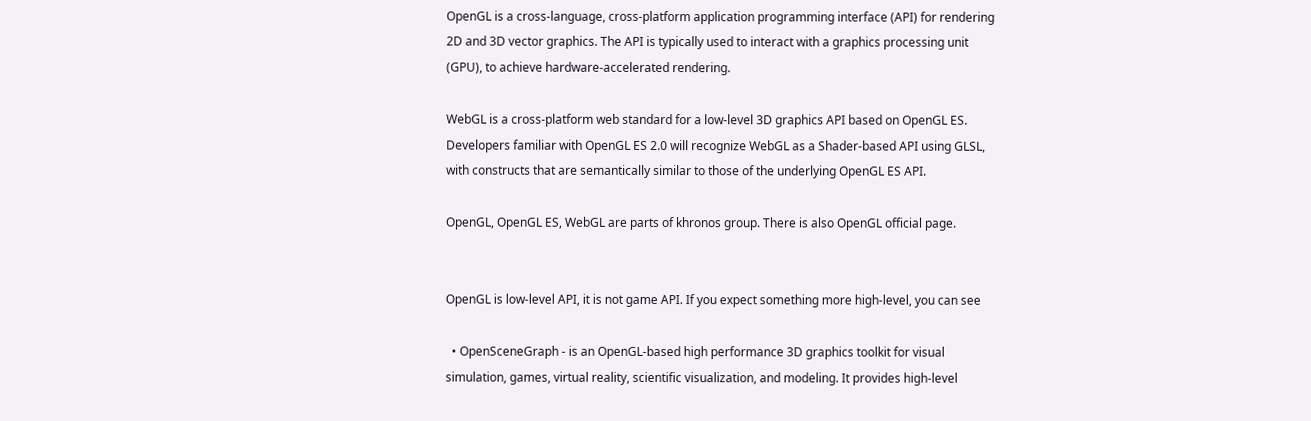OpenGL is a cross-language, cross-platform application programming interface (API) for rendering 2D and 3D vector graphics. The API is typically used to interact with a graphics processing unit (GPU), to achieve hardware-accelerated rendering.

WebGL is a cross-platform web standard for a low-level 3D graphics API based on OpenGL ES. Developers familiar with OpenGL ES 2.0 will recognize WebGL as a Shader-based API using GLSL, with constructs that are semantically similar to those of the underlying OpenGL ES API.

OpenGL, OpenGL ES, WebGL are parts of khronos group. There is also OpenGL official page.


OpenGL is low-level API, it is not game API. If you expect something more high-level, you can see

  • OpenSceneGraph - is an OpenGL-based high performance 3D graphics toolkit for visual simulation, games, virtual reality, scientific visualization, and modeling. It provides high-level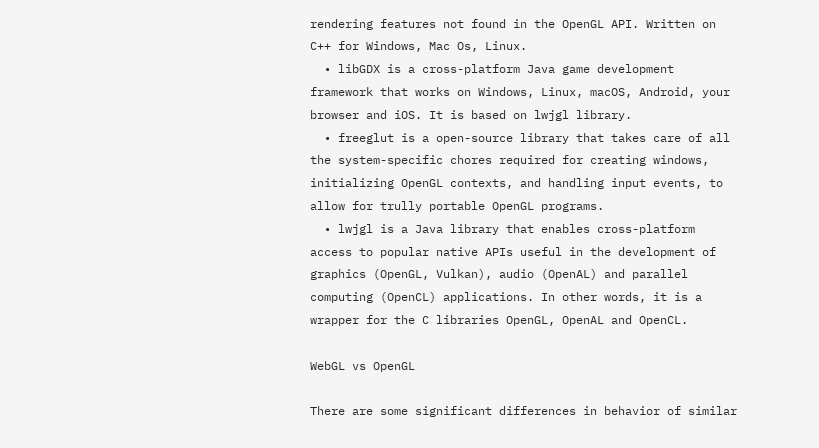rendering features not found in the OpenGL API. Written on C++ for Windows, Mac Os, Linux.
  • libGDX is a cross-platform Java game development framework that works on Windows, Linux, macOS, Android, your browser and iOS. It is based on lwjgl library.
  • freeglut is a open-source library that takes care of all the system-specific chores required for creating windows, initializing OpenGL contexts, and handling input events, to allow for trully portable OpenGL programs.
  • lwjgl is a Java library that enables cross-platform access to popular native APIs useful in the development of graphics (OpenGL, Vulkan), audio (OpenAL) and parallel computing (OpenCL) applications. In other words, it is a wrapper for the C libraries OpenGL, OpenAL and OpenCL.

WebGL vs OpenGL

There are some significant differences in behavior of similar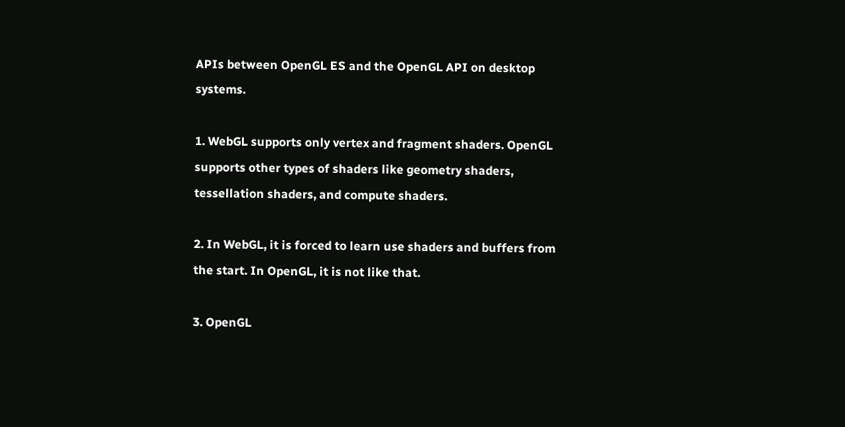APIs between OpenGL ES and the OpenGL API on desktop systems.

1. WebGL supports only vertex and fragment shaders. OpenGL supports other types of shaders like geometry shaders, tessellation shaders, and compute shaders.

2. In WebGL, it is forced to learn use shaders and buffers from the start. In OpenGL, it is not like that.

3. OpenGL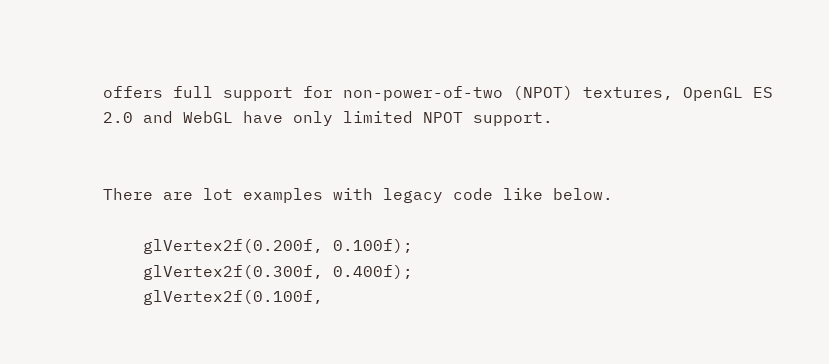offers full support for non-power-of-two (NPOT) textures, OpenGL ES 2.0 and WebGL have only limited NPOT support.


There are lot examples with legacy code like below.

    glVertex2f(0.200f, 0.100f);
    glVertex2f(0.300f, 0.400f);
    glVertex2f(0.100f,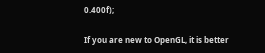0.400f);

If you are new to OpenGL, it is better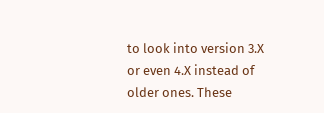to look into version 3.X or even 4.X instead of older ones. These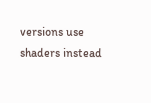versions use shaders instead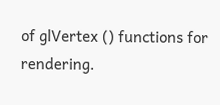of glVertex () functions for rendering.